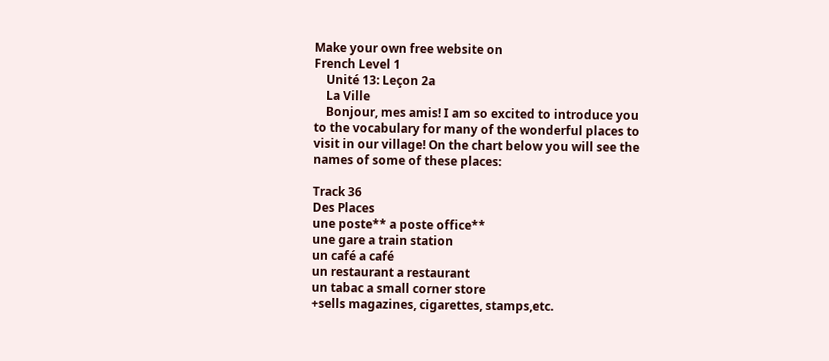Make your own free website on
French Level 1
    Unité 13: Leçon 2a
    La Ville
    Bonjour, mes amis! I am so excited to introduce you to the vocabulary for many of the wonderful places to visit in our village! On the chart below you will see the names of some of these places:

Track 36
Des Places
une poste** a poste office**
une gare a train station
un café a café
un restaurant a restaurant
un tabac a small corner store
+sells magazines, cigarettes, stamps,etc.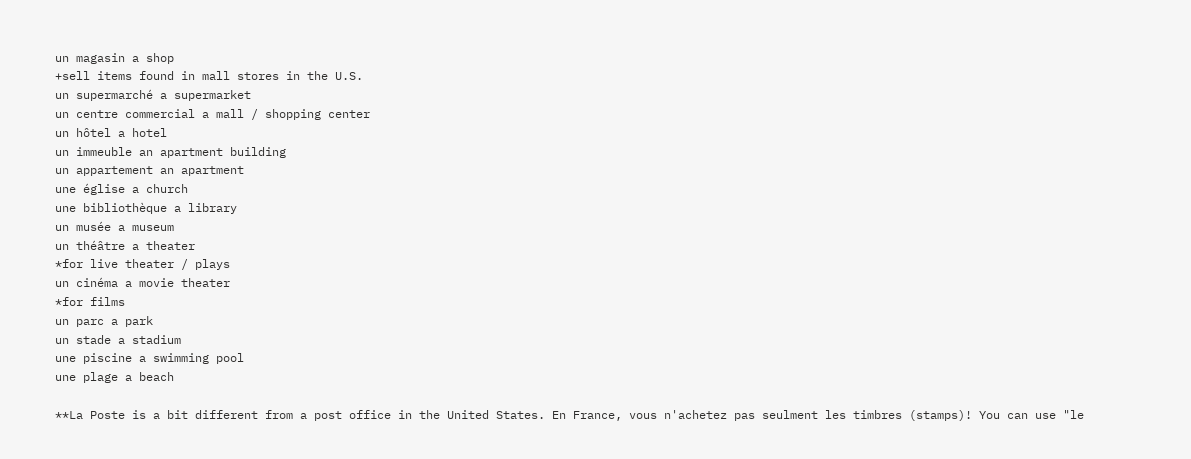un magasin a shop
+sell items found in mall stores in the U.S.
un supermarché a supermarket
un centre commercial a mall / shopping center
un hôtel a hotel
un immeuble an apartment building
un appartement an apartment
une église a church
une bibliothèque a library
un musée a museum
un théâtre a theater
*for live theater / plays
un cinéma a movie theater
*for films
un parc a park
un stade a stadium
une piscine a swimming pool
une plage a beach

**La Poste is a bit different from a post office in the United States. En France, vous n'achetez pas seulment les timbres (stamps)! You can use "le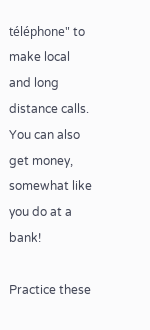téléphone" to make local and long distance calls. You can also get money, somewhat like you do at a bank!

Practice these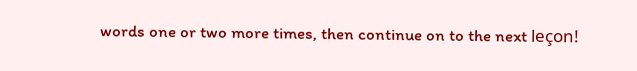words one or two more times, then continue on to the next leçon!